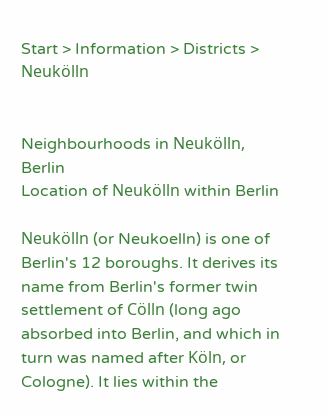Start > Information > Districts > Neukölln


Neighbourhoods in Neukölln, Berlin
Location of Neukölln within Berlin

Neukölln (or Neukoelln) is one of Berlin's 12 boroughs. It derives its name from Berlin's former twin settlement of Cölln (long ago absorbed into Berlin, and which in turn was named after Köln, or Cologne). It lies within the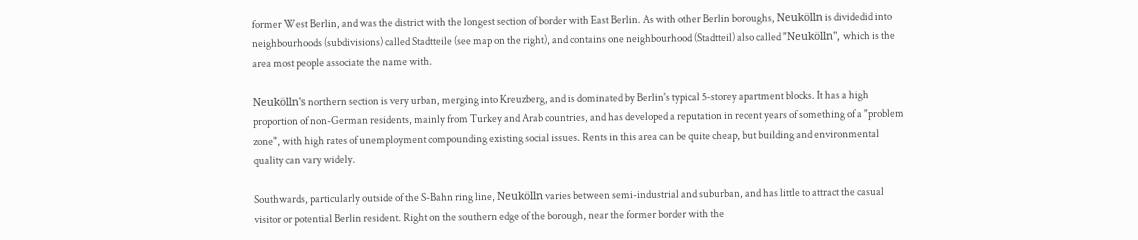former West Berlin, and was the district with the longest section of border with East Berlin. As with other Berlin boroughs, Neukölln is dividedid into neighbourhoods (subdivisions) called Stadtteile (see map on the right), and contains one neighbourhood (Stadtteil) also called "Neukölln", which is the area most people associate the name with.

Neukölln's northern section is very urban, merging into Kreuzberg, and is dominated by Berlin's typical 5-storey apartment blocks. It has a high proportion of non-German residents, mainly from Turkey and Arab countries, and has developed a reputation in recent years of something of a "problem zone", with high rates of unemployment compounding existing social issues. Rents in this area can be quite cheap, but building and environmental quality can vary widely.

Southwards, particularly outside of the S-Bahn ring line, Neukölln varies between semi-industrial and suburban, and has little to attract the casual visitor or potential Berlin resident. Right on the southern edge of the borough, near the former border with the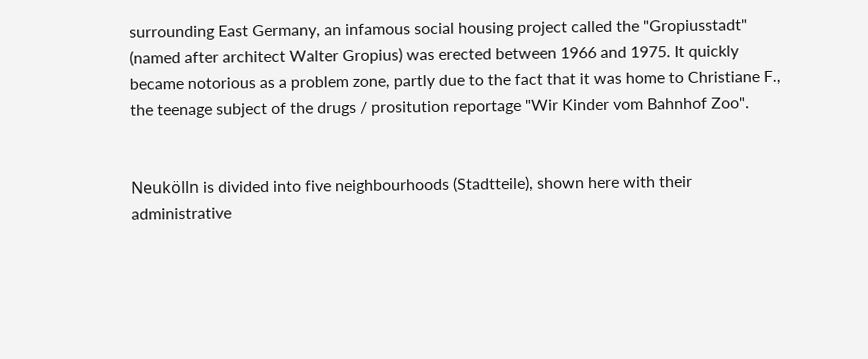surrounding East Germany, an infamous social housing project called the "Gropiusstadt" (named after architect Walter Gropius) was erected between 1966 and 1975. It quickly became notorious as a problem zone, partly due to the fact that it was home to Christiane F., the teenage subject of the drugs / prositution reportage "Wir Kinder vom Bahnhof Zoo".


Neukölln is divided into five neighbourhoods (Stadtteile), shown here with their administrative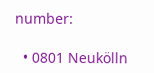number:

  • 0801 Neukölln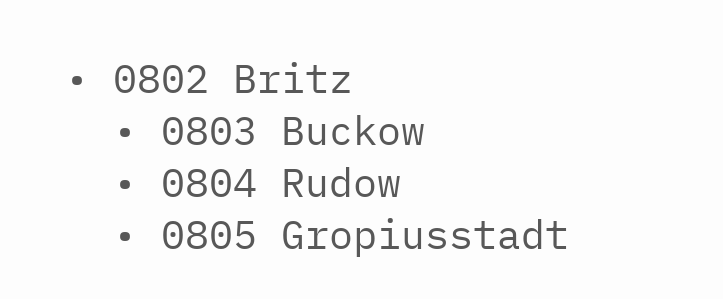• 0802 Britz
  • 0803 Buckow
  • 0804 Rudow
  • 0805 Gropiusstadt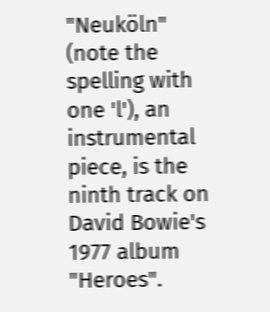"Neuköln" (note the spelling with one 'l'), an instrumental piece, is the ninth track on David Bowie's 1977 album "Heroes".